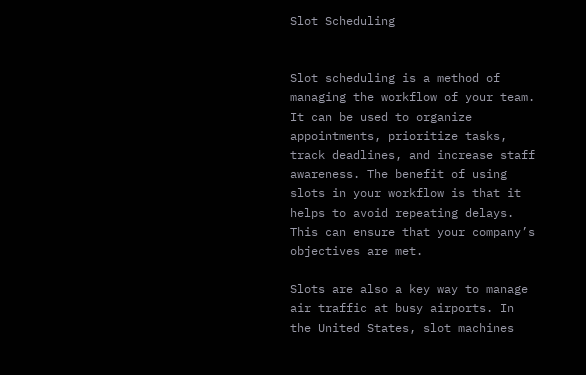Slot Scheduling


Slot scheduling is a method of managing the workflow of your team. It can be used to organize appointments, prioritize tasks, track deadlines, and increase staff awareness. The benefit of using slots in your workflow is that it helps to avoid repeating delays. This can ensure that your company’s objectives are met.

Slots are also a key way to manage air traffic at busy airports. In the United States, slot machines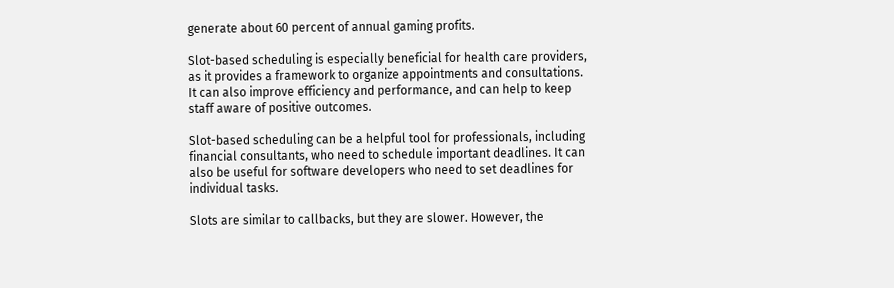generate about 60 percent of annual gaming profits.

Slot-based scheduling is especially beneficial for health care providers, as it provides a framework to organize appointments and consultations. It can also improve efficiency and performance, and can help to keep staff aware of positive outcomes.

Slot-based scheduling can be a helpful tool for professionals, including financial consultants, who need to schedule important deadlines. It can also be useful for software developers who need to set deadlines for individual tasks.

Slots are similar to callbacks, but they are slower. However, the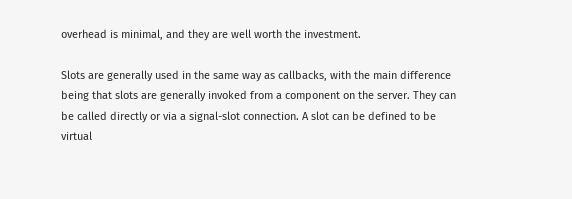overhead is minimal, and they are well worth the investment.

Slots are generally used in the same way as callbacks, with the main difference being that slots are generally invoked from a component on the server. They can be called directly or via a signal-slot connection. A slot can be defined to be virtual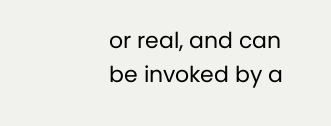or real, and can be invoked by a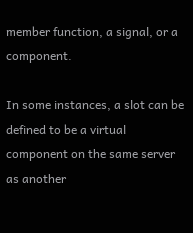member function, a signal, or a component.

In some instances, a slot can be defined to be a virtual component on the same server as another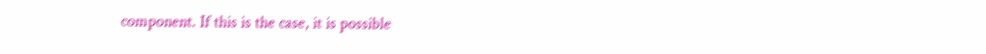component. If this is the case, it is possible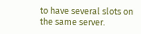to have several slots on the same server.